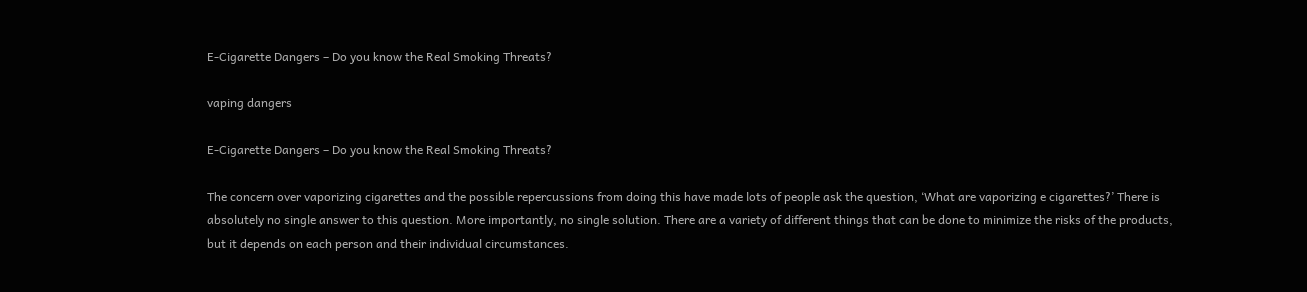E-Cigarette Dangers – Do you know the Real Smoking Threats?

vaping dangers

E-Cigarette Dangers – Do you know the Real Smoking Threats?

The concern over vaporizing cigarettes and the possible repercussions from doing this have made lots of people ask the question, ‘What are vaporizing e cigarettes?’ There is absolutely no single answer to this question. More importantly, no single solution. There are a variety of different things that can be done to minimize the risks of the products, but it depends on each person and their individual circumstances.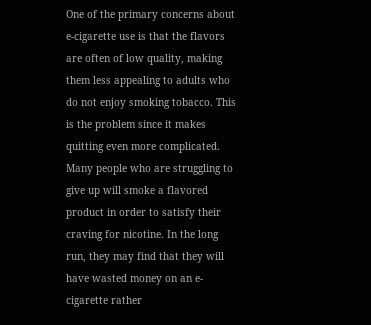One of the primary concerns about e-cigarette use is that the flavors are often of low quality, making them less appealing to adults who do not enjoy smoking tobacco. This is the problem since it makes quitting even more complicated. Many people who are struggling to give up will smoke a flavored product in order to satisfy their craving for nicotine. In the long run, they may find that they will have wasted money on an e-cigarette rather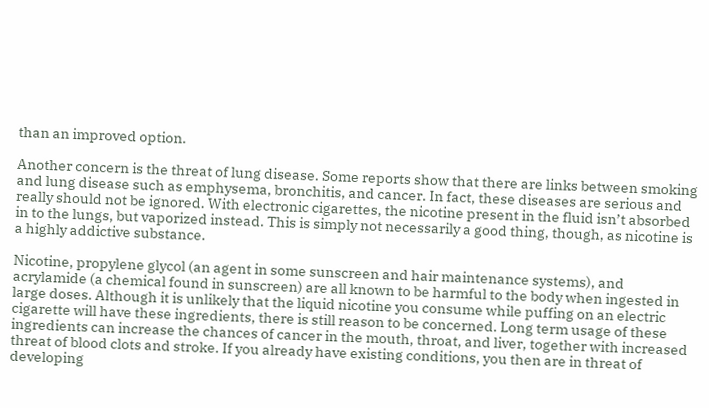than an improved option.

Another concern is the threat of lung disease. Some reports show that there are links between smoking and lung disease such as emphysema, bronchitis, and cancer. In fact, these diseases are serious and really should not be ignored. With electronic cigarettes, the nicotine present in the fluid isn’t absorbed in to the lungs, but vaporized instead. This is simply not necessarily a good thing, though, as nicotine is a highly addictive substance.

Nicotine, propylene glycol (an agent in some sunscreen and hair maintenance systems), and acrylamide (a chemical found in sunscreen) are all known to be harmful to the body when ingested in large doses. Although it is unlikely that the liquid nicotine you consume while puffing on an electric cigarette will have these ingredients, there is still reason to be concerned. Long term usage of these ingredients can increase the chances of cancer in the mouth, throat, and liver, together with increased threat of blood clots and stroke. If you already have existing conditions, you then are in threat of developing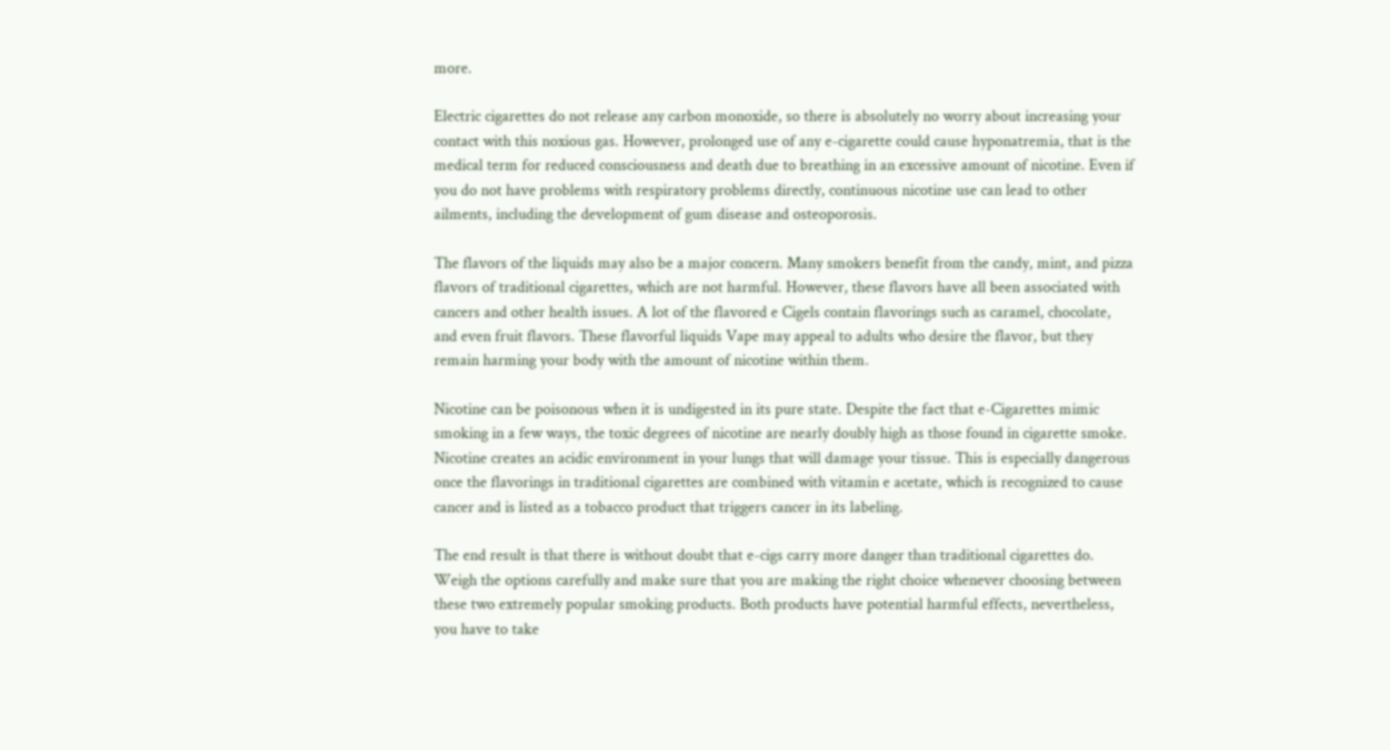more.

Electric cigarettes do not release any carbon monoxide, so there is absolutely no worry about increasing your contact with this noxious gas. However, prolonged use of any e-cigarette could cause hyponatremia, that is the medical term for reduced consciousness and death due to breathing in an excessive amount of nicotine. Even if you do not have problems with respiratory problems directly, continuous nicotine use can lead to other ailments, including the development of gum disease and osteoporosis.

The flavors of the liquids may also be a major concern. Many smokers benefit from the candy, mint, and pizza flavors of traditional cigarettes, which are not harmful. However, these flavors have all been associated with cancers and other health issues. A lot of the flavored e Cigels contain flavorings such as caramel, chocolate, and even fruit flavors. These flavorful liquids Vape may appeal to adults who desire the flavor, but they remain harming your body with the amount of nicotine within them.

Nicotine can be poisonous when it is undigested in its pure state. Despite the fact that e-Cigarettes mimic smoking in a few ways, the toxic degrees of nicotine are nearly doubly high as those found in cigarette smoke. Nicotine creates an acidic environment in your lungs that will damage your tissue. This is especially dangerous once the flavorings in traditional cigarettes are combined with vitamin e acetate, which is recognized to cause cancer and is listed as a tobacco product that triggers cancer in its labeling.

The end result is that there is without doubt that e-cigs carry more danger than traditional cigarettes do. Weigh the options carefully and make sure that you are making the right choice whenever choosing between these two extremely popular smoking products. Both products have potential harmful effects, nevertheless, you have to take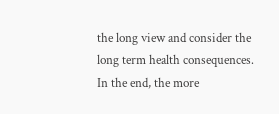the long view and consider the long term health consequences. In the end, the more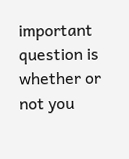important question is whether or not you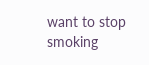want to stop smoking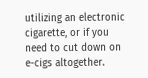utilizing an electronic cigarette, or if you need to cut down on e-cigs altogether.